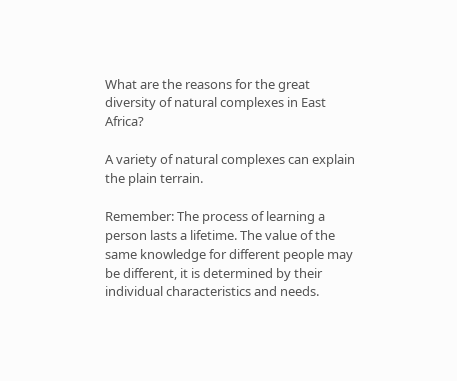What are the reasons for the great diversity of natural complexes in East Africa?

A variety of natural complexes can explain the plain terrain.

Remember: The process of learning a person lasts a lifetime. The value of the same knowledge for different people may be different, it is determined by their individual characteristics and needs.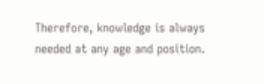Therefore, knowledge is always needed at any age and position.